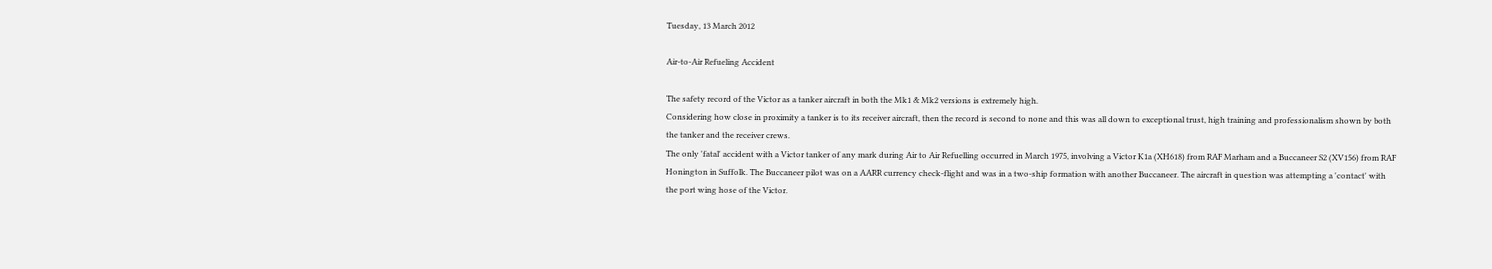Tuesday, 13 March 2012

Air-to-Air Refueling Accident

The safety record of the Victor as a tanker aircraft in both the Mk1 & Mk2 versions is extremely high.
Considering how close in proximity a tanker is to its receiver aircraft, then the record is second to none and this was all down to exceptional trust, high training and professionalism shown by both the tanker and the receiver crews.
The only 'fatal' accident with a Victor tanker of any mark during Air to Air Refuelling occurred in March 1975, involving a Victor K1a (XH618) from RAF Marham and a Buccaneer S2 (XV156) from RAF Honington in Suffolk. The Buccaneer pilot was on a AARR currency check-flight and was in a two-ship formation with another Buccaneer. The aircraft in question was attempting a 'contact' with the port wing hose of the Victor.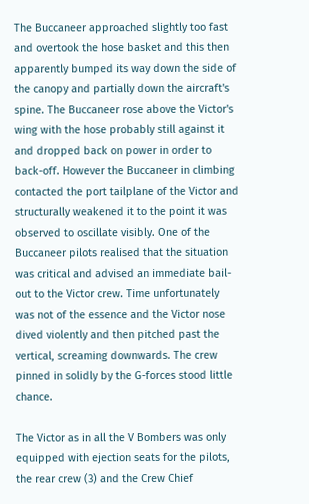The Buccaneer approached slightly too fast and overtook the hose basket and this then apparently bumped its way down the side of the canopy and partially down the aircraft's spine. The Buccaneer rose above the Victor's wing with the hose probably still against it and dropped back on power in order to back-off. However the Buccaneer in climbing contacted the port tailplane of the Victor and structurally weakened it to the point it was observed to oscillate visibly. One of the Buccaneer pilots realised that the situation was critical and advised an immediate bail-out to the Victor crew. Time unfortunately was not of the essence and the Victor nose dived violently and then pitched past the vertical, screaming downwards. The crew pinned in solidly by the G-forces stood little chance.

The Victor as in all the V Bombers was only equipped with ejection seats for the pilots, the rear crew (3) and the Crew Chief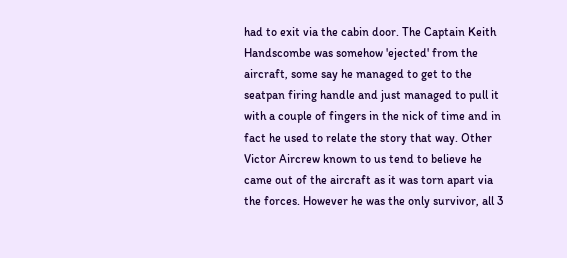had to exit via the cabin door. The Captain Keith Handscombe was somehow 'ejected' from the aircraft, some say he managed to get to the seatpan firing handle and just managed to pull it with a couple of fingers in the nick of time and in fact he used to relate the story that way. Other Victor Aircrew known to us tend to believe he came out of the aircraft as it was torn apart via the forces. However he was the only survivor, all 3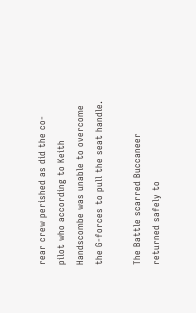rear crew perished as did the co-pilot who according to Keith Handscombe was unable to overcome the G-forces to pull the seat handle.

The Battle scarred Buccaneer returned safely to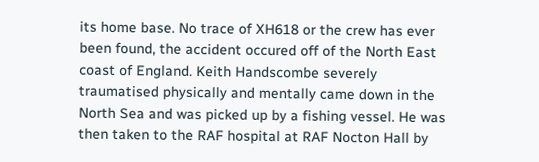its home base. No trace of XH618 or the crew has ever been found, the accident occured off of the North East coast of England. Keith Handscombe severely traumatised physically and mentally came down in the North Sea and was picked up by a fishing vessel. He was then taken to the RAF hospital at RAF Nocton Hall by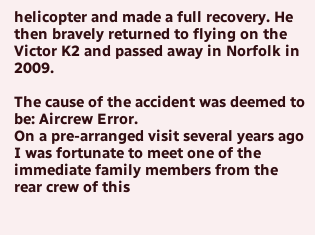helicopter and made a full recovery. He then bravely returned to flying on the Victor K2 and passed away in Norfolk in 2009.

The cause of the accident was deemed to be: Aircrew Error.
On a pre-arranged visit several years ago I was fortunate to meet one of the immediate family members from the rear crew of this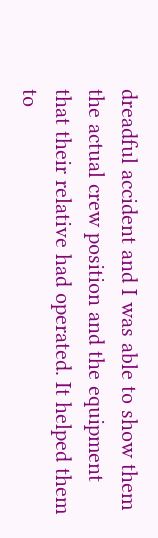dreadful accident and I was able to show them the actual crew position and the equipment that their relative had operated. It helped them to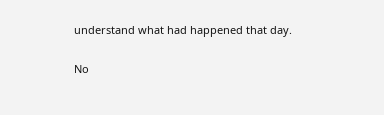understand what had happened that day.

No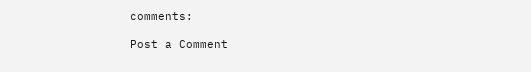comments:

Post a Comment